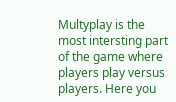Multyplay is the most intersting part of the game where players play versus players. Here you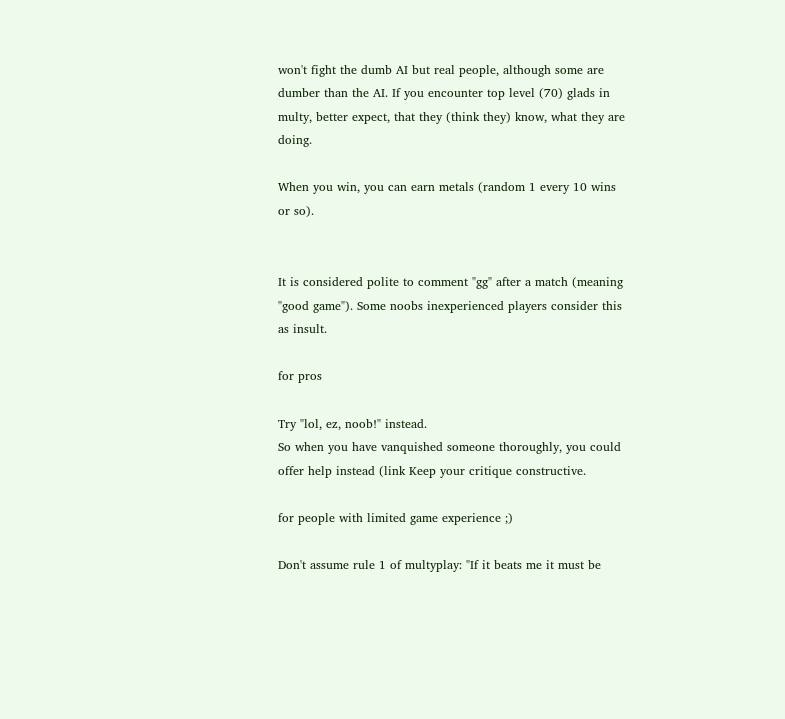won't fight the dumb AI but real people, although some are dumber than the AI. If you encounter top level (70) glads in multy, better expect, that they (think they) know, what they are doing.

When you win, you can earn metals (random 1 every 10 wins or so).


It is considered polite to comment "gg" after a match (meaning "good game"). Some noobs inexperienced players consider this as insult.

for pros

Try "lol, ez, noob!" instead.
So when you have vanquished someone thoroughly, you could offer help instead (link Keep your critique constructive.

for people with limited game experience ;)

Don't assume rule 1 of multyplay: "If it beats me it must be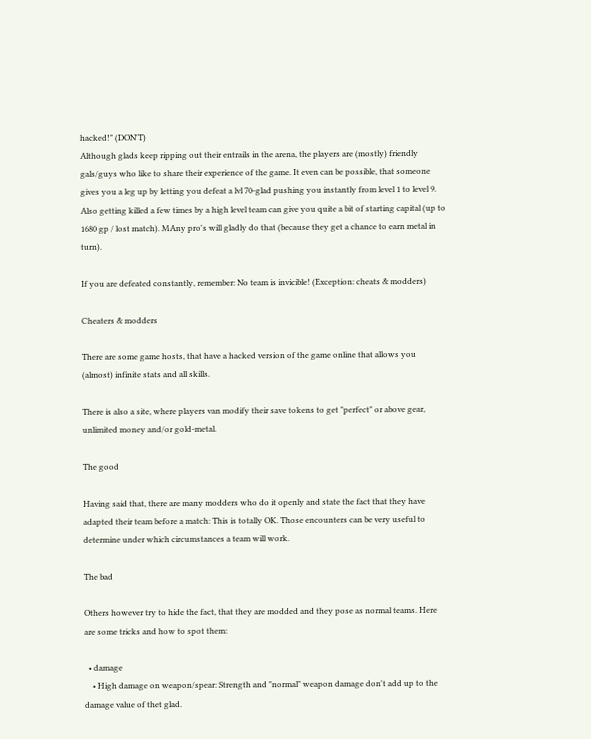hacked!" (DON'T)
Although glads keep ripping out their entrails in the arena, the players are (mostly) friendly gals/guys who like to share their experience of the game. It even can be possible, that someone gives you a leg up by letting you defeat a lvl 70-glad pushing you instantly from level 1 to level 9. Also getting killed a few times by a high level team can give you quite a bit of starting capital (up to 1680 gp / lost match). MAny pro's will gladly do that (because they get a chance to earn metal in turn).

If you are defeated constantly, remember: No team is invicible! (Exception: cheats & modders)

Cheaters & modders

There are some game hosts, that have a hacked version of the game online that allows you (almost) infinite stats and all skills.

There is also a site, where players van modify their save tokens to get "perfect" or above gear, unlimited money and/or gold-metal.

The good

Having said that, there are many modders who do it openly and state the fact that they have adapted their team before a match: This is totally OK. Those encounters can be very useful to determine under which circumstances a team will work.

The bad

Others however try to hide the fact, that they are modded and they pose as normal teams. Here are some tricks and how to spot them:

  • damage
    • High damage on weapon/spear: Strength and "normal" weapon damage don't add up to the damage value of thet glad.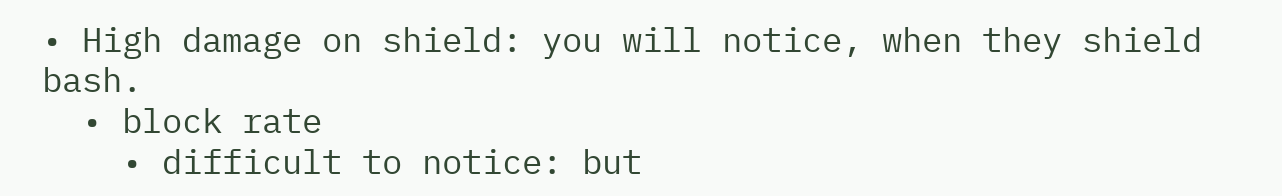• High damage on shield: you will notice, when they shield bash.
  • block rate
    • difficult to notice: but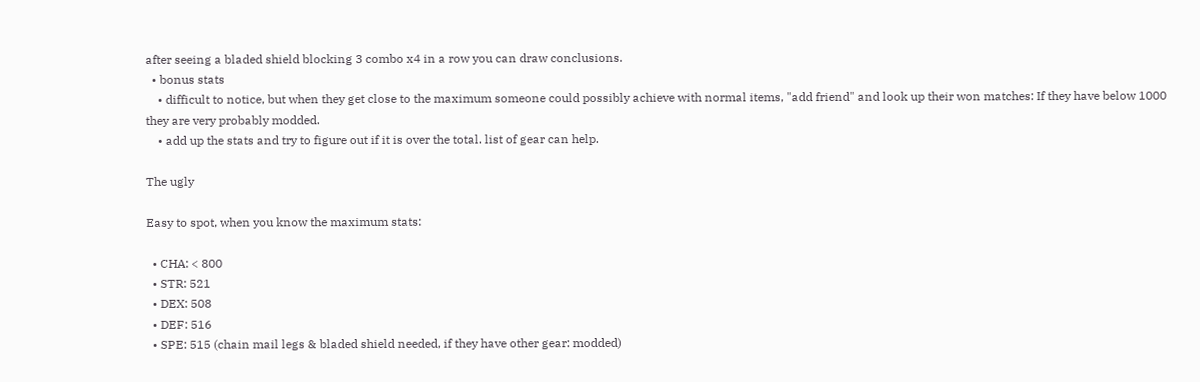after seeing a bladed shield blocking 3 combo x4 in a row you can draw conclusions.
  • bonus stats
    • difficult to notice, but when they get close to the maximum someone could possibly achieve with normal items, "add friend" and look up their won matches: If they have below 1000 they are very probably modded.
    • add up the stats and try to figure out if it is over the total. list of gear can help.

The ugly

Easy to spot, when you know the maximum stats:

  • CHA: < 800
  • STR: 521
  • DEX: 508
  • DEF: 516
  • SPE: 515 (chain mail legs & bladed shield needed, if they have other gear: modded)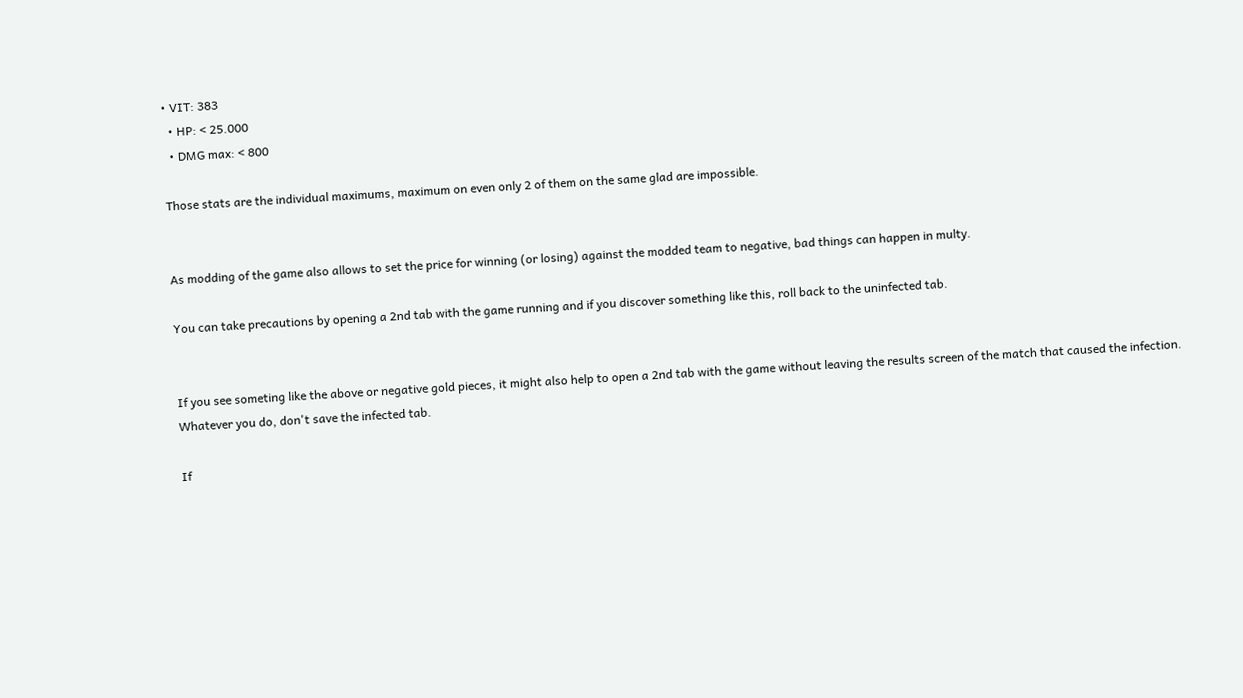• VIT: 383
  • HP: < 25.000
  • DMG max: < 800

Those stats are the individual maximums, maximum on even only 2 of them on the same glad are impossible.


As modding of the game also allows to set the price for winning (or losing) against the modded team to negative, bad things can happen in multy.

You can take precautions by opening a 2nd tab with the game running and if you discover something like this, roll back to the uninfected tab.


If you see someting like the above or negative gold pieces, it might also help to open a 2nd tab with the game without leaving the results screen of the match that caused the infection. Whatever you do, don't save the infected tab.

If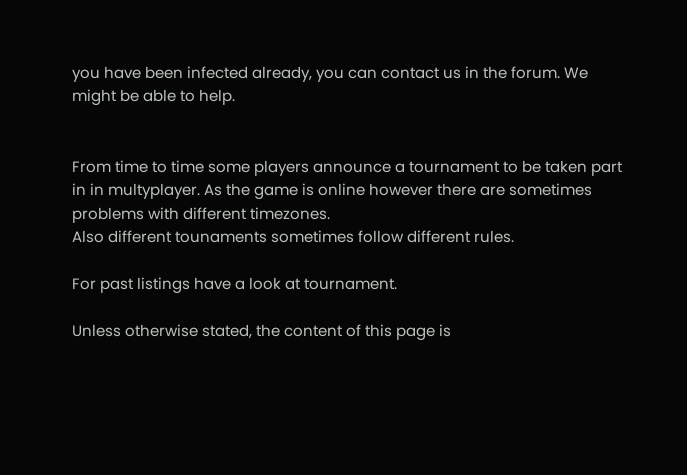you have been infected already, you can contact us in the forum. We might be able to help.


From time to time some players announce a tournament to be taken part in in multyplayer. As the game is online however there are sometimes problems with different timezones.
Also different tounaments sometimes follow different rules.

For past listings have a look at tournament.

Unless otherwise stated, the content of this page is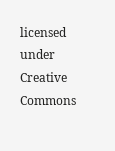licensed under Creative Commons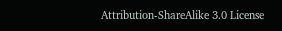Attribution-ShareAlike 3.0 License